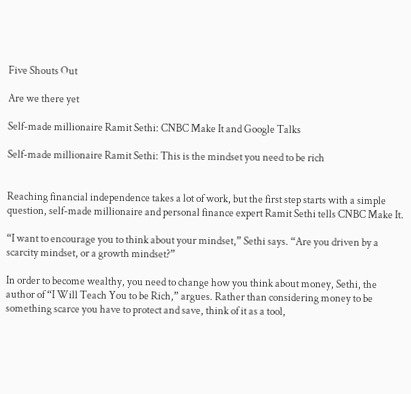Five Shouts Out

Are we there yet

Self-made millionaire Ramit Sethi: CNBC Make It and Google Talks

Self-made millionaire Ramit Sethi: This is the mindset you need to be rich


Reaching financial independence takes a lot of work, but the first step starts with a simple question, self-made millionaire and personal finance expert Ramit Sethi tells CNBC Make It.

“I want to encourage you to think about your mindset,” Sethi says. “Are you driven by a scarcity mindset, or a growth mindset?”

In order to become wealthy, you need to change how you think about money, Sethi, the author of “I Will Teach You to be Rich,” argues. Rather than considering money to be something scarce you have to protect and save, think of it as a tool,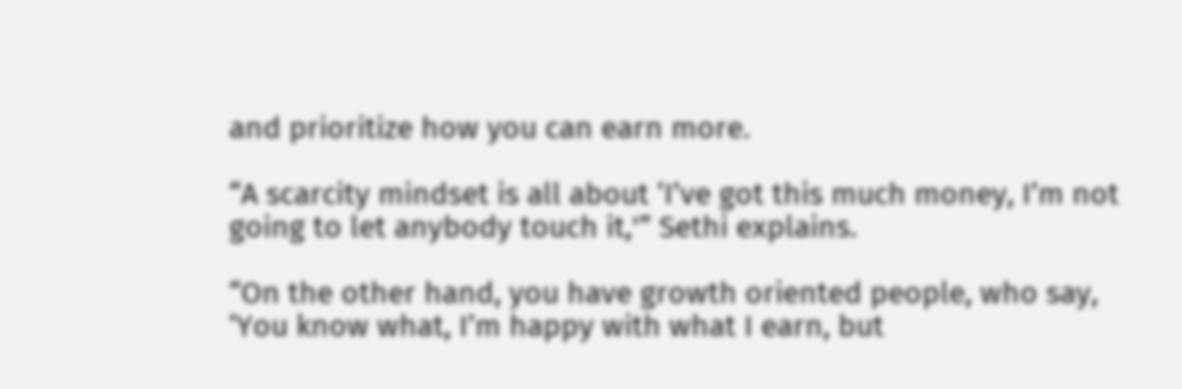and prioritize how you can earn more.

“A scarcity mindset is all about ‘I’ve got this much money, I’m not going to let anybody touch it,'” Sethi explains.

“On the other hand, you have growth oriented people, who say, ‘You know what, I’m happy with what I earn, but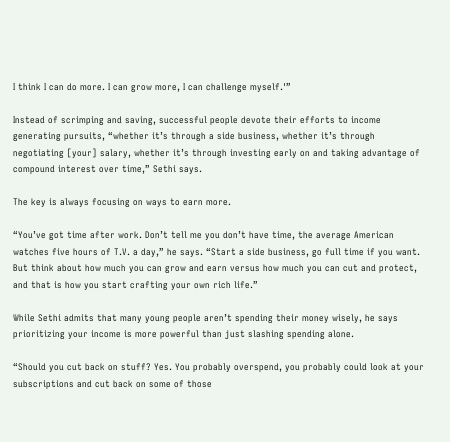I think I can do more. I can grow more, I can challenge myself.'”

Instead of scrimping and saving, successful people devote their efforts to income generating pursuits, “whether it’s through a side business, whether it’s through negotiating [your] salary, whether it’s through investing early on and taking advantage of compound interest over time,” Sethi says.

The key is always focusing on ways to earn more.

“You’ve got time after work. Don’t tell me you don’t have time, the average American watches five hours of T.V. a day,” he says. “Start a side business, go full time if you want. But think about how much you can grow and earn versus how much you can cut and protect, and that is how you start crafting your own rich life.”

While Sethi admits that many young people aren’t spending their money wisely, he says prioritizing your income is more powerful than just slashing spending alone.

“Should you cut back on stuff? Yes. You probably overspend, you probably could look at your subscriptions and cut back on some of those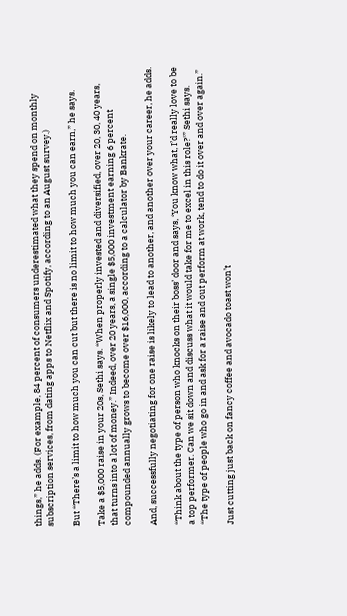things,” he adds. (For example, 84 percent of consumers underestimated what they spend on monthly subscription services, from dating apps to Netflix and Spotify, according to an August survey.)

But “There’s a limit to how much you can cut but there is no limit to how much you can earn,” he says.

Take a $5,000 raise in your 20s, Sethi says. “When properly invested and diversified, over 20, 30, 40 years, that turns into a lot of money.” Indeed, over 20 years, a single $5,000 investment earning 6 percent compounded annually grows to become over $16,000, according to a calculator by Bankrate.

And, successfully negotiating for one raise is likely to lead to another, and another over your career, he adds.

“Think about the type of person who knocks on their boss’ door and says, ‘You know what, I’d really love to be a top performer. Can we sit down and discuss what it would take for me to excel in this role?'” Sethi says. “The type of people who go in and ask for a raise and out perform at work, tend to do it over and over again.”

Just cutting just back on fancy coffee and avocado toast won’t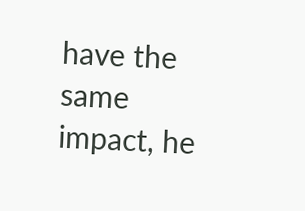have the same impact, he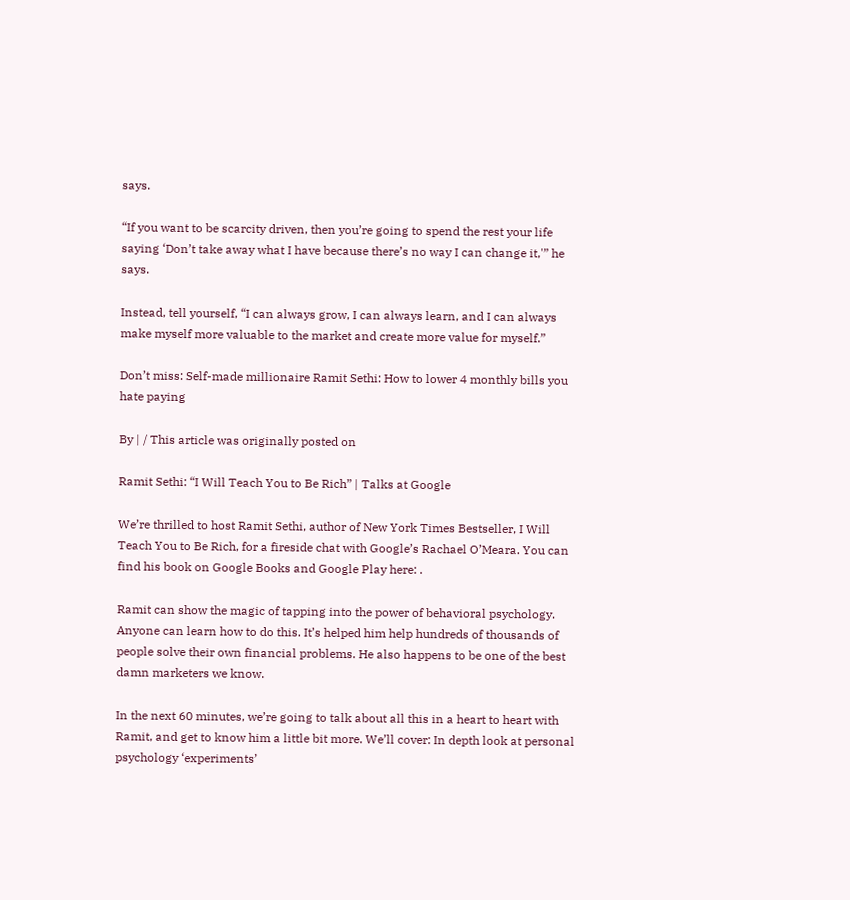says.

“If you want to be scarcity driven, then you’re going to spend the rest your life saying ‘Don’t take away what I have because there’s no way I can change it,'” he says.

Instead, tell yourself, “I can always grow, I can always learn, and I can always make myself more valuable to the market and create more value for myself.”

Don’t miss: Self-made millionaire Ramit Sethi: How to lower 4 monthly bills you hate paying

By | / This article was originally posted on

Ramit Sethi: “I Will Teach You to Be Rich” | Talks at Google

We’re thrilled to host Ramit Sethi, author of New York Times Bestseller, I Will Teach You to Be Rich, for a fireside chat with Google’s Rachael O’Meara. You can find his book on Google Books and Google Play here: .

Ramit can show the magic of tapping into the power of behavioral psychology. Anyone can learn how to do this. It’s helped him help hundreds of thousands of people solve their own financial problems. He also happens to be one of the best damn marketers we know.

In the next 60 minutes, we’re going to talk about all this in a heart to heart with Ramit, and get to know him a little bit more. We’ll cover: In depth look at personal psychology ‘experiments’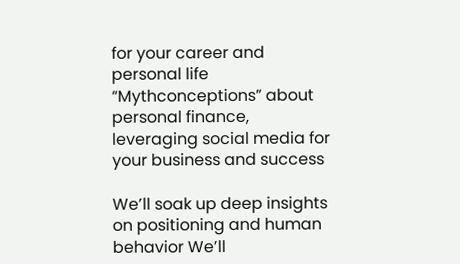for your career and personal life “Mythconceptions” about personal finance, leveraging social media for your business and success

We’ll soak up deep insights on positioning and human behavior We’ll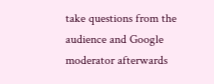take questions from the audience and Google moderator afterwards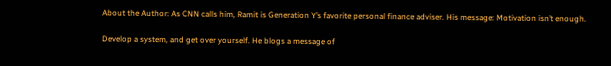About the Author: As CNN calls him, Ramit is Generation Y’s favorite personal finance adviser. His message: Motivation isn’t enough.

Develop a system, and get over yourself. He blogs a message of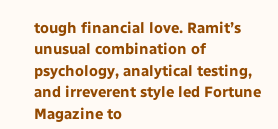tough financial love. Ramit’s unusual combination of psychology, analytical testing, and irreverent style led Fortune Magazine to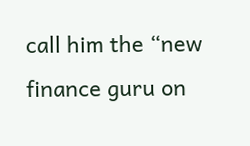call him the “new finance guru on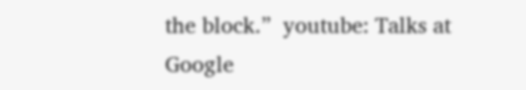the block.”  youtube: Talks at Google